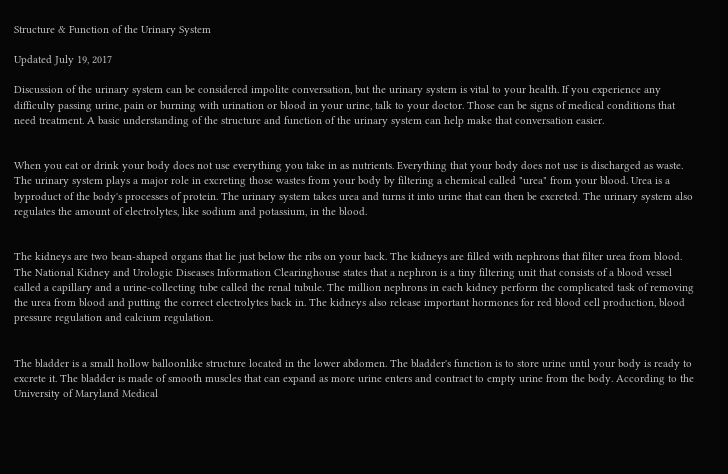Structure & Function of the Urinary System

Updated July 19, 2017

Discussion of the urinary system can be considered impolite conversation, but the urinary system is vital to your health. If you experience any difficulty passing urine, pain or burning with urination or blood in your urine, talk to your doctor. Those can be signs of medical conditions that need treatment. A basic understanding of the structure and function of the urinary system can help make that conversation easier.


When you eat or drink your body does not use everything you take in as nutrients. Everything that your body does not use is discharged as waste. The urinary system plays a major role in excreting those wastes from your body by filtering a chemical called "urea" from your blood. Urea is a byproduct of the body's processes of protein. The urinary system takes urea and turns it into urine that can then be excreted. The urinary system also regulates the amount of electrolytes, like sodium and potassium, in the blood.


The kidneys are two bean-shaped organs that lie just below the ribs on your back. The kidneys are filled with nephrons that filter urea from blood. The National Kidney and Urologic Diseases Information Clearinghouse states that a nephron is a tiny filtering unit that consists of a blood vessel called a capillary and a urine-collecting tube called the renal tubule. The million nephrons in each kidney perform the complicated task of removing the urea from blood and putting the correct electrolytes back in. The kidneys also release important hormones for red blood cell production, blood pressure regulation and calcium regulation.


The bladder is a small hollow balloonlike structure located in the lower abdomen. The bladder's function is to store urine until your body is ready to excrete it. The bladder is made of smooth muscles that can expand as more urine enters and contract to empty urine from the body. According to the University of Maryland Medical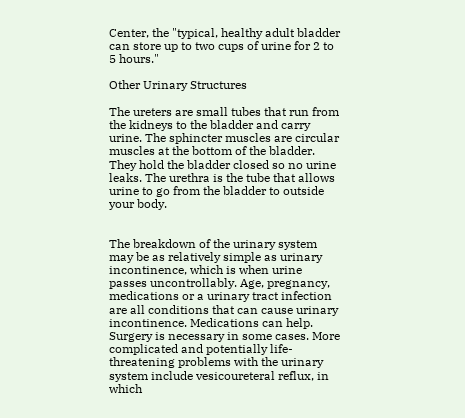Center, the "typical, healthy adult bladder can store up to two cups of urine for 2 to 5 hours."

Other Urinary Structures

The ureters are small tubes that run from the kidneys to the bladder and carry urine. The sphincter muscles are circular muscles at the bottom of the bladder. They hold the bladder closed so no urine leaks. The urethra is the tube that allows urine to go from the bladder to outside your body.


The breakdown of the urinary system may be as relatively simple as urinary incontinence, which is when urine passes uncontrollably. Age, pregnancy, medications or a urinary tract infection are all conditions that can cause urinary incontinence. Medications can help. Surgery is necessary in some cases. More complicated and potentially life-threatening problems with the urinary system include vesicoureteral reflux, in which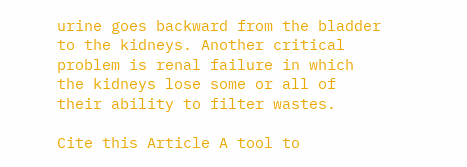urine goes backward from the bladder to the kidneys. Another critical problem is renal failure in which the kidneys lose some or all of their ability to filter wastes.

Cite this Article A tool to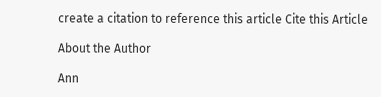create a citation to reference this article Cite this Article

About the Author

Ann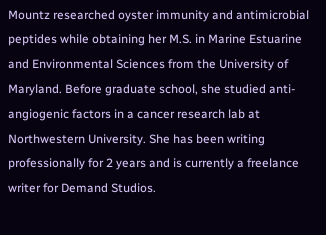Mountz researched oyster immunity and antimicrobial peptides while obtaining her M.S. in Marine Estuarine and Environmental Sciences from the University of Maryland. Before graduate school, she studied anti-angiogenic factors in a cancer research lab at Northwestern University. She has been writing professionally for 2 years and is currently a freelance writer for Demand Studios.